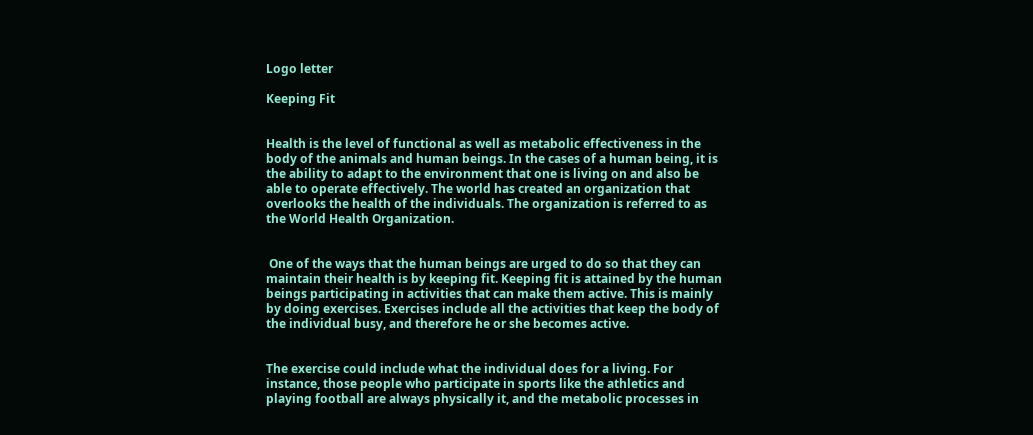Logo letter

Keeping Fit


Health is the level of functional as well as metabolic effectiveness in the body of the animals and human beings. In the cases of a human being, it is the ability to adapt to the environment that one is living on and also be able to operate effectively. The world has created an organization that overlooks the health of the individuals. The organization is referred to as the World Health Organization.


 One of the ways that the human beings are urged to do so that they can maintain their health is by keeping fit. Keeping fit is attained by the human beings participating in activities that can make them active. This is mainly by doing exercises. Exercises include all the activities that keep the body of the individual busy, and therefore he or she becomes active.


The exercise could include what the individual does for a living. For instance, those people who participate in sports like the athletics and playing football are always physically it, and the metabolic processes in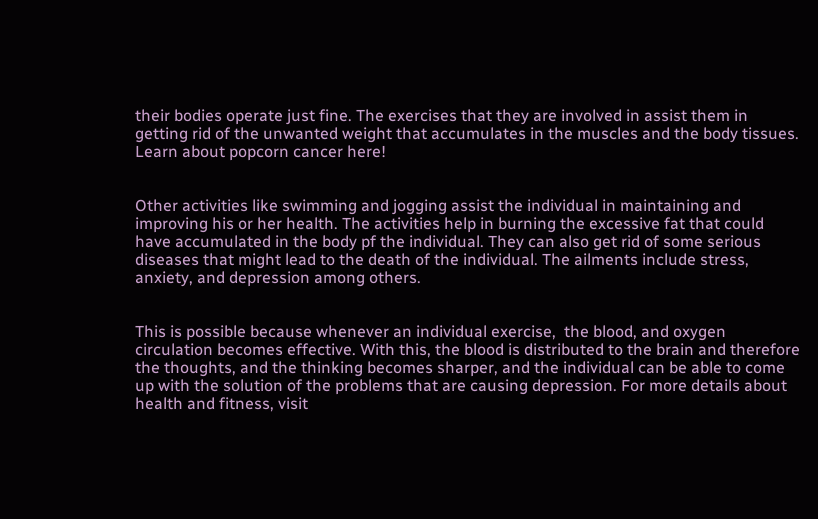their bodies operate just fine. The exercises that they are involved in assist them in getting rid of the unwanted weight that accumulates in the muscles and the body tissues. Learn about popcorn cancer here!


Other activities like swimming and jogging assist the individual in maintaining and improving his or her health. The activities help in burning the excessive fat that could have accumulated in the body pf the individual. They can also get rid of some serious diseases that might lead to the death of the individual. The ailments include stress, anxiety, and depression among others.


This is possible because whenever an individual exercise,  the blood, and oxygen circulation becomes effective. With this, the blood is distributed to the brain and therefore the thoughts, and the thinking becomes sharper, and the individual can be able to come up with the solution of the problems that are causing depression. For more details about health and fitness, visit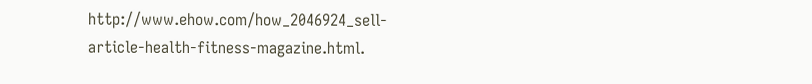http://www.ehow.com/how_2046924_sell-article-health-fitness-magazine.html.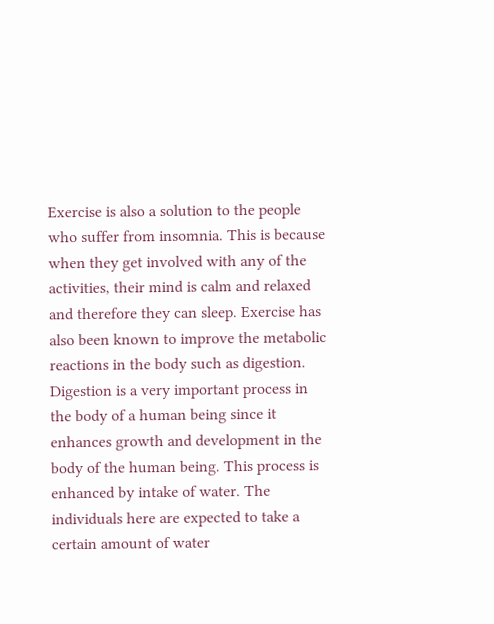Exercise is also a solution to the people who suffer from insomnia. This is because when they get involved with any of the activities, their mind is calm and relaxed and therefore they can sleep. Exercise has also been known to improve the metabolic reactions in the body such as digestion. Digestion is a very important process in the body of a human being since it enhances growth and development in the body of the human being. This process is enhanced by intake of water. The individuals here are expected to take a certain amount of water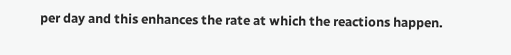per day and this enhances the rate at which the reactions happen.